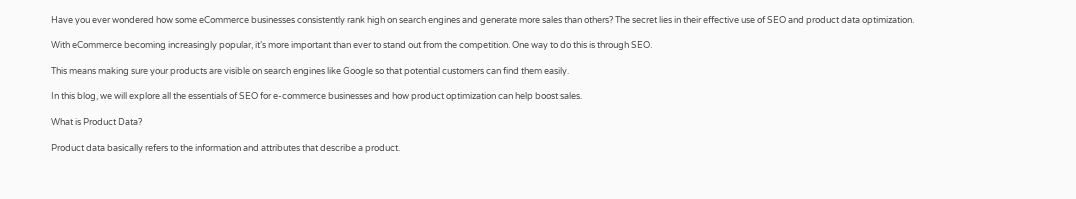Have you ever wondered how some eCommerce businesses consistently rank high on search engines and generate more sales than others? The secret lies in their effective use of SEO and product data optimization.

With eCommerce becoming increasingly popular, it’s more important than ever to stand out from the competition. One way to do this is through SEO.

This means making sure your products are visible on search engines like Google so that potential customers can find them easily.

In this blog, we will explore all the essentials of SEO for e-commerce businesses and how product optimization can help boost sales.

What is Product Data?

Product data basically refers to the information and attributes that describe a product.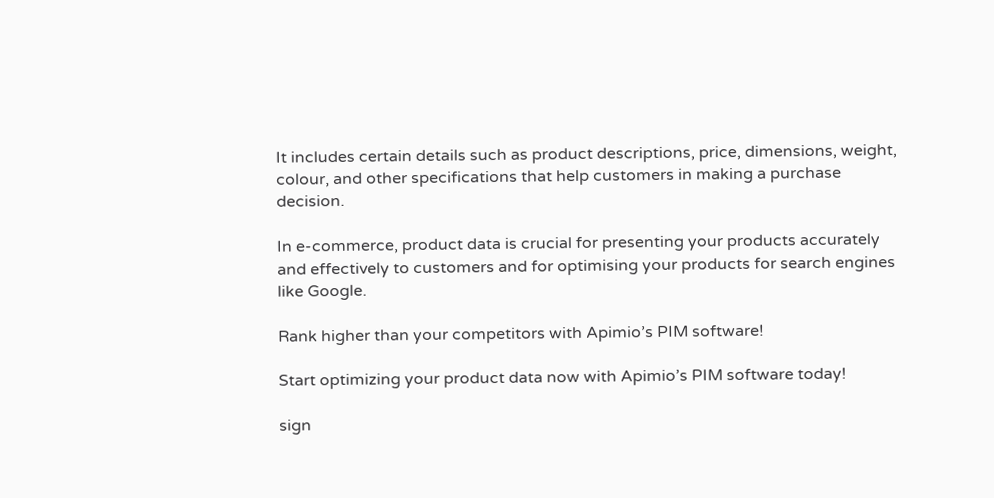It includes certain details such as product descriptions, price, dimensions, weight, colour, and other specifications that help customers in making a purchase decision.

In e-commerce, product data is crucial for presenting your products accurately and effectively to customers and for optimising your products for search engines like Google.

Rank higher than your competitors with Apimio’s PIM software!

Start optimizing your product data now with Apimio’s PIM software today!

sign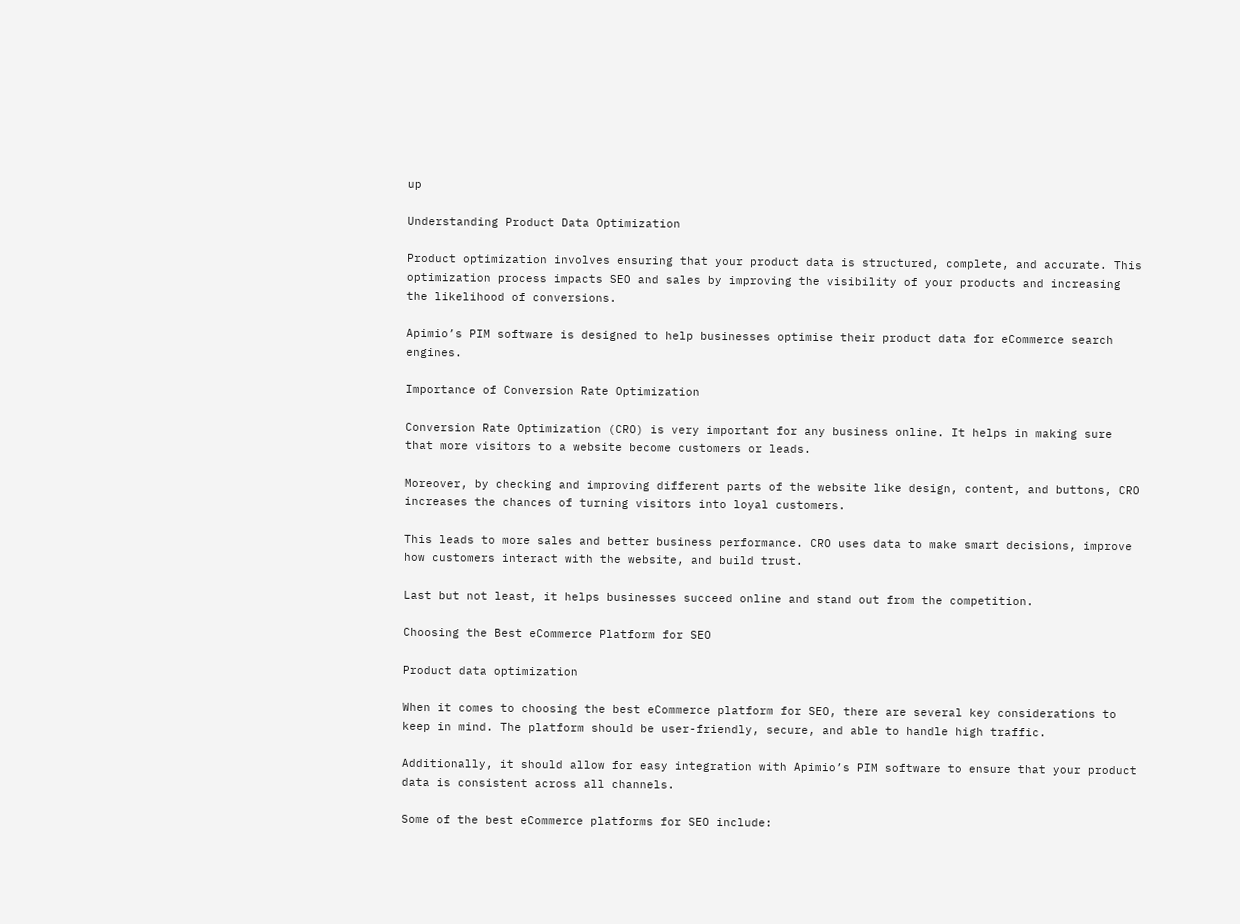up

Understanding Product Data Optimization

Product optimization involves ensuring that your product data is structured, complete, and accurate. This optimization process impacts SEO and sales by improving the visibility of your products and increasing the likelihood of conversions.

Apimio’s PIM software is designed to help businesses optimise their product data for eCommerce search engines.

Importance of Conversion Rate Optimization

Conversion Rate Optimization (CRO) is very important for any business online. It helps in making sure that more visitors to a website become customers or leads.

Moreover, by checking and improving different parts of the website like design, content, and buttons, CRO increases the chances of turning visitors into loyal customers.

This leads to more sales and better business performance. CRO uses data to make smart decisions, improve how customers interact with the website, and build trust.

Last but not least, it helps businesses succeed online and stand out from the competition.

Choosing the Best eCommerce Platform for SEO

Product data optimization

When it comes to choosing the best eCommerce platform for SEO, there are several key considerations to keep in mind. The platform should be user-friendly, secure, and able to handle high traffic.

Additionally, it should allow for easy integration with Apimio’s PIM software to ensure that your product data is consistent across all channels.

Some of the best eCommerce platforms for SEO include: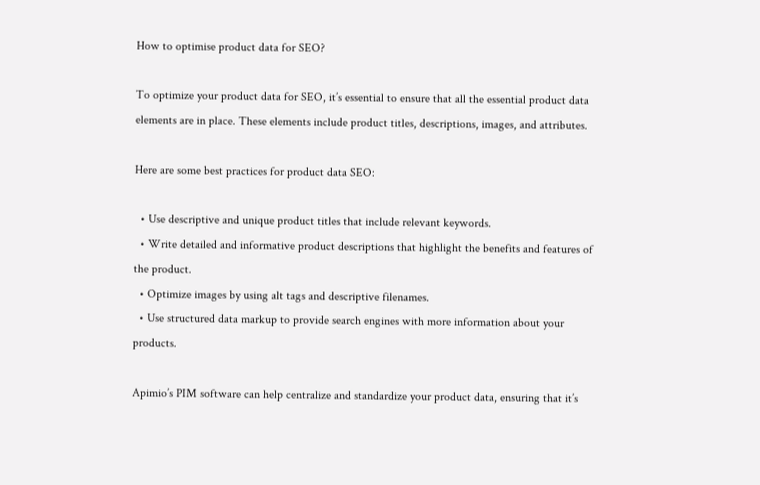How to optimise product data for SEO?

To optimize your product data for SEO, it’s essential to ensure that all the essential product data elements are in place. These elements include product titles, descriptions, images, and attributes.

Here are some best practices for product data SEO:

  • Use descriptive and unique product titles that include relevant keywords.
  • Write detailed and informative product descriptions that highlight the benefits and features of the product.
  • Optimize images by using alt tags and descriptive filenames.
  • Use structured data markup to provide search engines with more information about your products.

Apimio’s PIM software can help centralize and standardize your product data, ensuring that it’s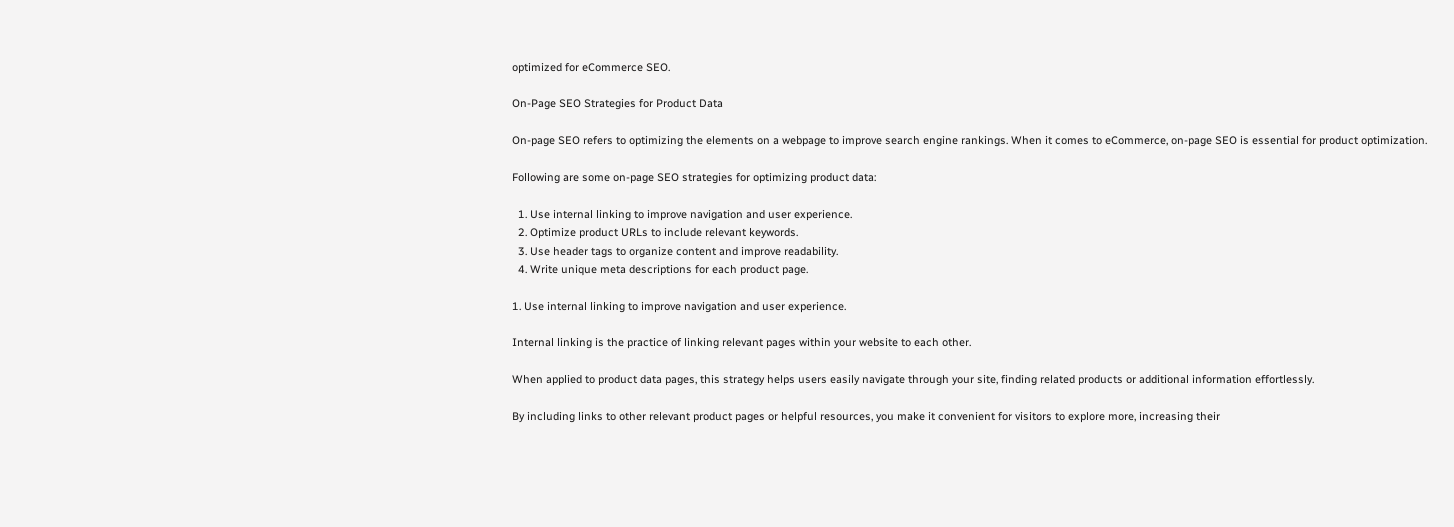optimized for eCommerce SEO.

On-Page SEO Strategies for Product Data

On-page SEO refers to optimizing the elements on a webpage to improve search engine rankings. When it comes to eCommerce, on-page SEO is essential for product optimization.

Following are some on-page SEO strategies for optimizing product data:

  1. Use internal linking to improve navigation and user experience.
  2. Optimize product URLs to include relevant keywords.
  3. Use header tags to organize content and improve readability.
  4. Write unique meta descriptions for each product page.

1. Use internal linking to improve navigation and user experience.

Internal linking is the practice of linking relevant pages within your website to each other.

When applied to product data pages, this strategy helps users easily navigate through your site, finding related products or additional information effortlessly.

By including links to other relevant product pages or helpful resources, you make it convenient for visitors to explore more, increasing their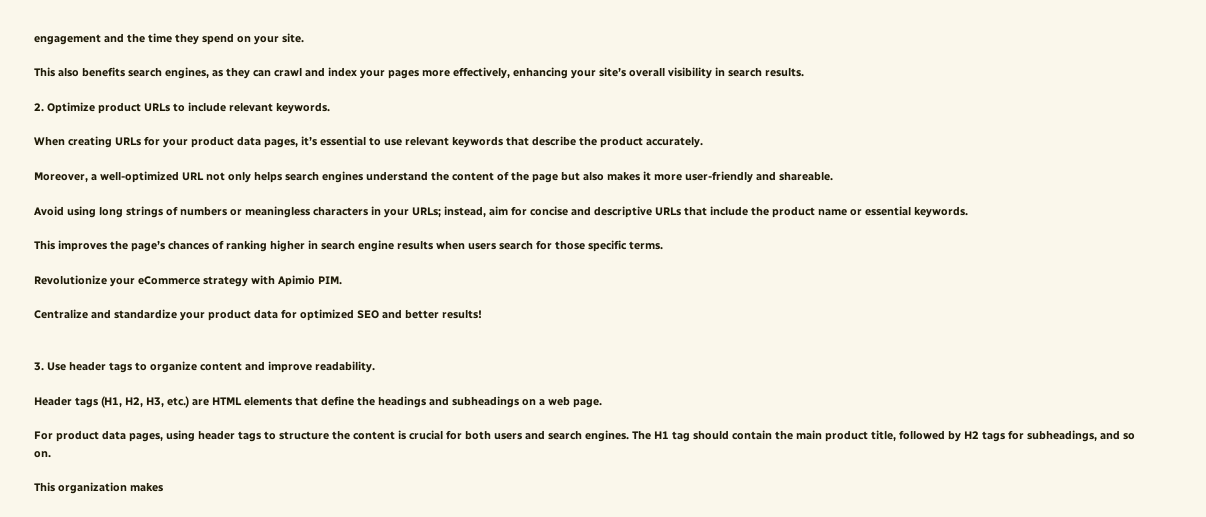engagement and the time they spend on your site.

This also benefits search engines, as they can crawl and index your pages more effectively, enhancing your site’s overall visibility in search results.

2. Optimize product URLs to include relevant keywords.

When creating URLs for your product data pages, it’s essential to use relevant keywords that describe the product accurately.

Moreover, a well-optimized URL not only helps search engines understand the content of the page but also makes it more user-friendly and shareable.

Avoid using long strings of numbers or meaningless characters in your URLs; instead, aim for concise and descriptive URLs that include the product name or essential keywords.

This improves the page’s chances of ranking higher in search engine results when users search for those specific terms.

Revolutionize your eCommerce strategy with Apimio PIM.

Centralize and standardize your product data for optimized SEO and better results!


3. Use header tags to organize content and improve readability.

Header tags (H1, H2, H3, etc.) are HTML elements that define the headings and subheadings on a web page.

For product data pages, using header tags to structure the content is crucial for both users and search engines. The H1 tag should contain the main product title, followed by H2 tags for subheadings, and so on.

This organization makes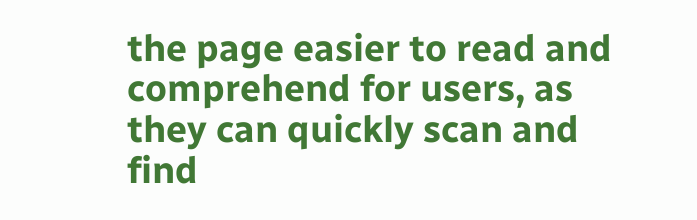the page easier to read and comprehend for users, as they can quickly scan and find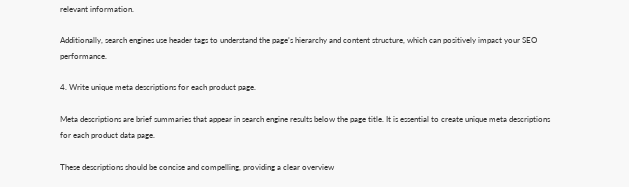relevant information.

Additionally, search engines use header tags to understand the page’s hierarchy and content structure, which can positively impact your SEO performance.

4. Write unique meta descriptions for each product page.

Meta descriptions are brief summaries that appear in search engine results below the page title. It is essential to create unique meta descriptions for each product data page.

These descriptions should be concise and compelling, providing a clear overview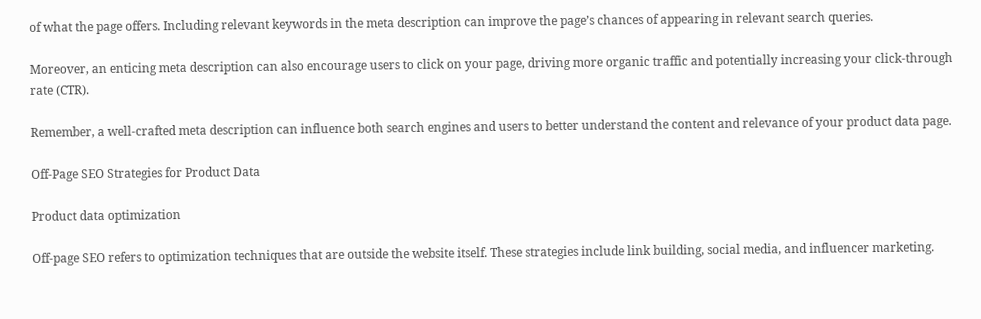of what the page offers. Including relevant keywords in the meta description can improve the page’s chances of appearing in relevant search queries.

Moreover, an enticing meta description can also encourage users to click on your page, driving more organic traffic and potentially increasing your click-through rate (CTR).

Remember, a well-crafted meta description can influence both search engines and users to better understand the content and relevance of your product data page.

Off-Page SEO Strategies for Product Data

Product data optimization

Off-page SEO refers to optimization techniques that are outside the website itself. These strategies include link building, social media, and influencer marketing.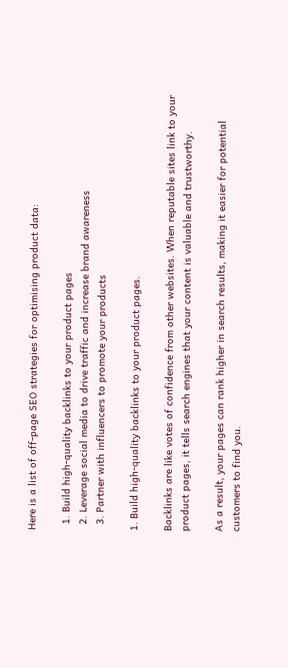Here is a list of off-page SEO strategies for optimising product data:

  1. Build high-quality backlinks to your product pages
  2. Leverage social media to drive traffic and increase brand awareness
  3. Partner with influencers to promote your products

1. Build high-quality backlinks to your product pages.

Backlinks are like votes of confidence from other websites. When reputable sites link to your product pages, it tells search engines that your content is valuable and trustworthy.

As a result, your pages can rank higher in search results, making it easier for potential customers to find you.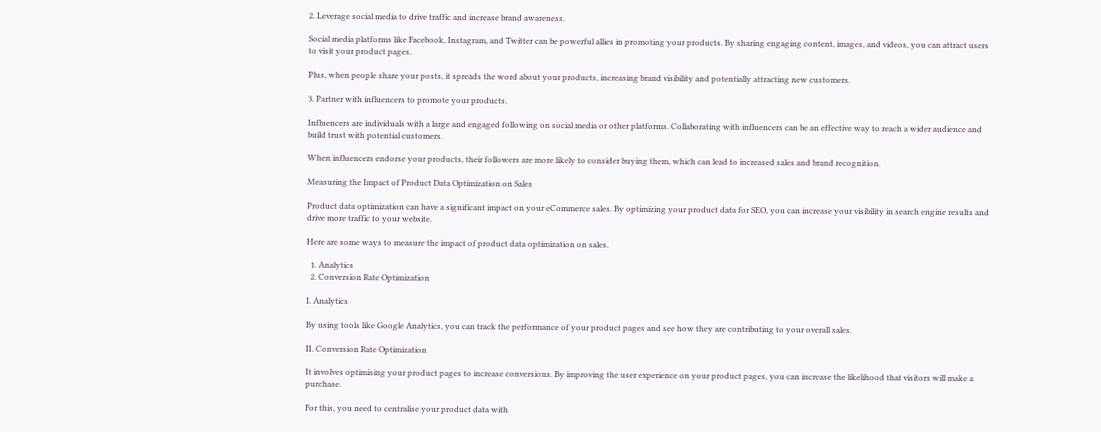2. Leverage social media to drive traffic and increase brand awareness.

Social media platforms like Facebook, Instagram, and Twitter can be powerful allies in promoting your products. By sharing engaging content, images, and videos, you can attract users to visit your product pages.

Plus, when people share your posts, it spreads the word about your products, increasing brand visibility and potentially attracting new customers.

3. Partner with influencers to promote your products.

Influencers are individuals with a large and engaged following on social media or other platforms. Collaborating with influencers can be an effective way to reach a wider audience and build trust with potential customers.

When influencers endorse your products, their followers are more likely to consider buying them, which can lead to increased sales and brand recognition.

Measuring the Impact of Product Data Optimization on Sales

Product data optimization can have a significant impact on your eCommerce sales. By optimizing your product data for SEO, you can increase your visibility in search engine results and drive more traffic to your website.

Here are some ways to measure the impact of product data optimization on sales.

  1. Analytics
  2. Conversion Rate Optimization

I. Analytics

By using tools like Google Analytics, you can track the performance of your product pages and see how they are contributing to your overall sales.

II. Conversion Rate Optimization

It involves optimising your product pages to increase conversions. By improving the user experience on your product pages, you can increase the likelihood that visitors will make a purchase.

For this, you need to centralise your product data with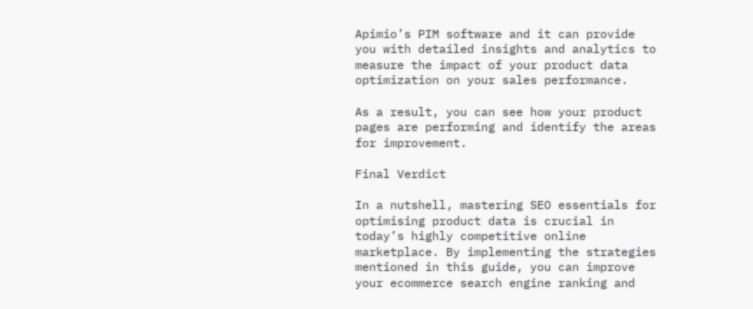Apimio’s PIM software and it can provide you with detailed insights and analytics to measure the impact of your product data optimization on your sales performance.

As a result, you can see how your product pages are performing and identify the areas for improvement.

Final Verdict

In a nutshell, mastering SEO essentials for optimising product data is crucial in today’s highly competitive online marketplace. By implementing the strategies mentioned in this guide, you can improve your ecommerce search engine ranking and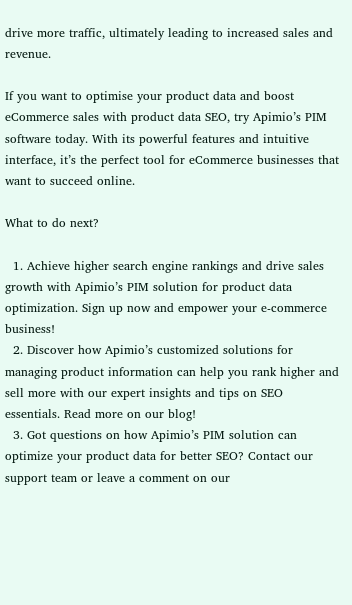drive more traffic, ultimately leading to increased sales and revenue.

If you want to optimise your product data and boost eCommerce sales with product data SEO, try Apimio’s PIM software today. With its powerful features and intuitive interface, it’s the perfect tool for eCommerce businesses that want to succeed online.

What to do next?

  1. Achieve higher search engine rankings and drive sales growth with Apimio’s PIM solution for product data optimization. Sign up now and empower your e-commerce business!
  2. Discover how Apimio’s customized solutions for managing product information can help you rank higher and sell more with our expert insights and tips on SEO essentials. Read more on our blog!
  3. Got questions on how Apimio’s PIM solution can optimize your product data for better SEO? Contact our support team or leave a comment on our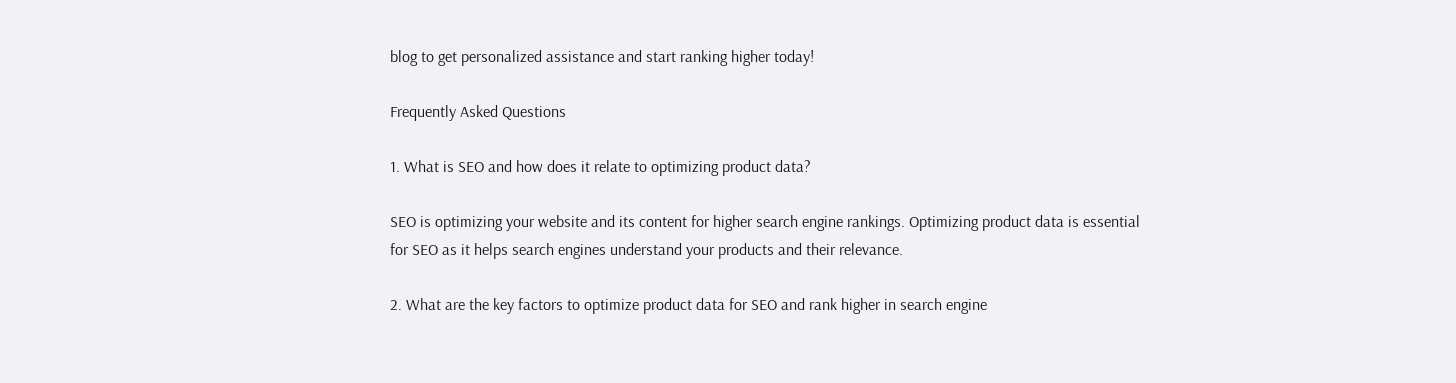blog to get personalized assistance and start ranking higher today!

Frequently Asked Questions

1. What is SEO and how does it relate to optimizing product data?

SEO is optimizing your website and its content for higher search engine rankings. Optimizing product data is essential for SEO as it helps search engines understand your products and their relevance.

2. What are the key factors to optimize product data for SEO and rank higher in search engine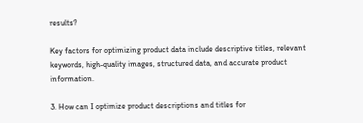results?

Key factors for optimizing product data include descriptive titles, relevant keywords, high-quality images, structured data, and accurate product information.

3. How can I optimize product descriptions and titles for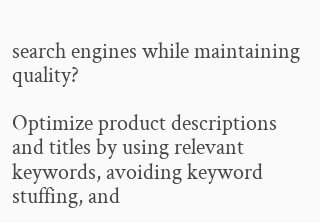search engines while maintaining quality?

Optimize product descriptions and titles by using relevant keywords, avoiding keyword stuffing, and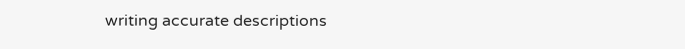writing accurate descriptions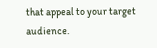that appeal to your target audience.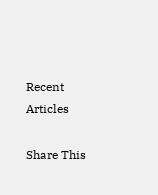Recent Articles

Share This